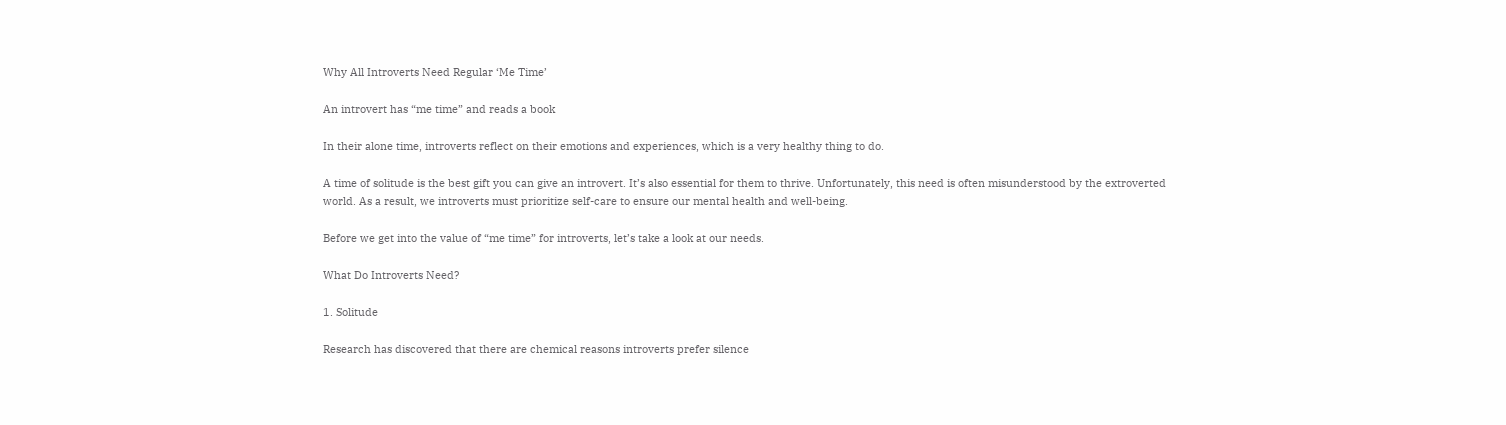Why All Introverts Need Regular ‘Me Time’

An introvert has “me time” and reads a book

In their alone time, introverts reflect on their emotions and experiences, which is a very healthy thing to do.

A time of solitude is the best gift you can give an introvert. It’s also essential for them to thrive. Unfortunately, this need is often misunderstood by the extroverted world. As a result, we introverts must prioritize self-care to ensure our mental health and well-being.

Before we get into the value of “me time” for introverts, let’s take a look at our needs.

What Do Introverts Need?

1. Solitude

Research has discovered that there are chemical reasons introverts prefer silence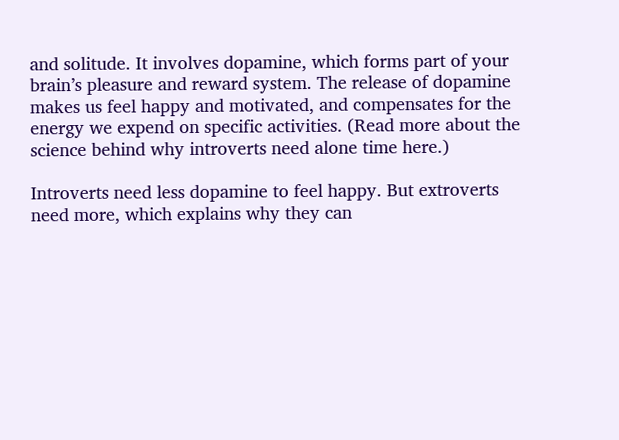and solitude. It involves dopamine, which forms part of your brain’s pleasure and reward system. The release of dopamine makes us feel happy and motivated, and compensates for the energy we expend on specific activities. (Read more about the science behind why introverts need alone time here.)

Introverts need less dopamine to feel happy. But extroverts need more, which explains why they can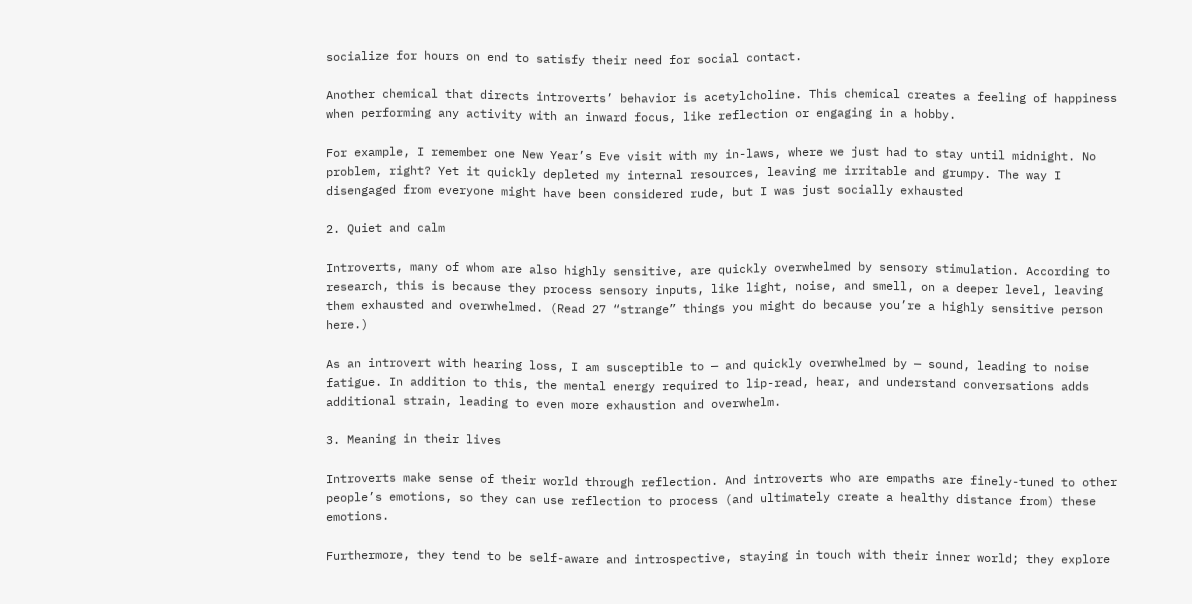socialize for hours on end to satisfy their need for social contact.

Another chemical that directs introverts’ behavior is acetylcholine. This chemical creates a feeling of happiness when performing any activity with an inward focus, like reflection or engaging in a hobby.

For example, I remember one New Year’s Eve visit with my in-laws, where we just had to stay until midnight. No problem, right? Yet it quickly depleted my internal resources, leaving me irritable and grumpy. The way I disengaged from everyone might have been considered rude, but I was just socially exhausted

2. Quiet and calm

Introverts, many of whom are also highly sensitive, are quickly overwhelmed by sensory stimulation. According to research, this is because they process sensory inputs, like light, noise, and smell, on a deeper level, leaving them exhausted and overwhelmed. (Read 27 “strange” things you might do because you’re a highly sensitive person here.)

As an introvert with hearing loss, I am susceptible to — and quickly overwhelmed by — sound, leading to noise fatigue. In addition to this, the mental energy required to lip-read, hear, and understand conversations adds additional strain, leading to even more exhaustion and overwhelm.

3. Meaning in their lives

Introverts make sense of their world through reflection. And introverts who are empaths are finely-tuned to other people’s emotions, so they can use reflection to process (and ultimately create a healthy distance from) these emotions.

Furthermore, they tend to be self-aware and introspective, staying in touch with their inner world; they explore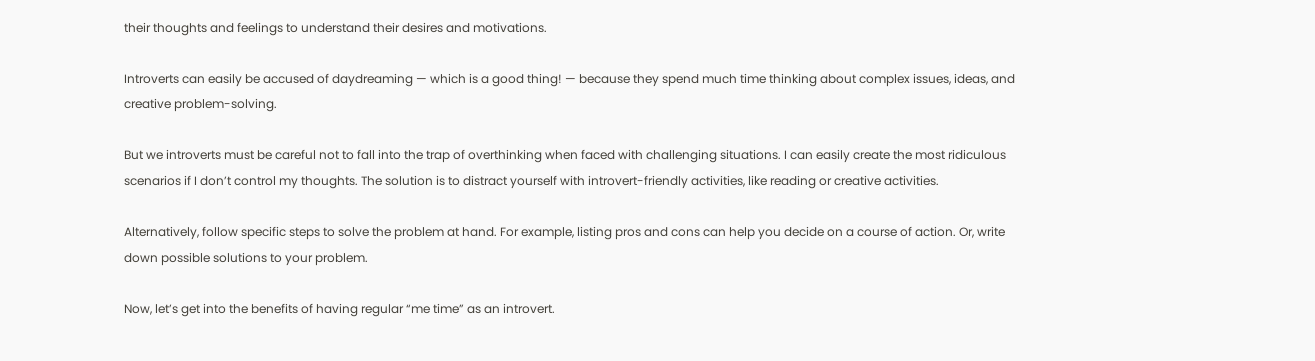their thoughts and feelings to understand their desires and motivations.

Introverts can easily be accused of daydreaming — which is a good thing! — because they spend much time thinking about complex issues, ideas, and creative problem-solving.

But we introverts must be careful not to fall into the trap of overthinking when faced with challenging situations. I can easily create the most ridiculous scenarios if I don’t control my thoughts. The solution is to distract yourself with introvert-friendly activities, like reading or creative activities.

Alternatively, follow specific steps to solve the problem at hand. For example, listing pros and cons can help you decide on a course of action. Or, write down possible solutions to your problem.

Now, let’s get into the benefits of having regular “me time” as an introvert.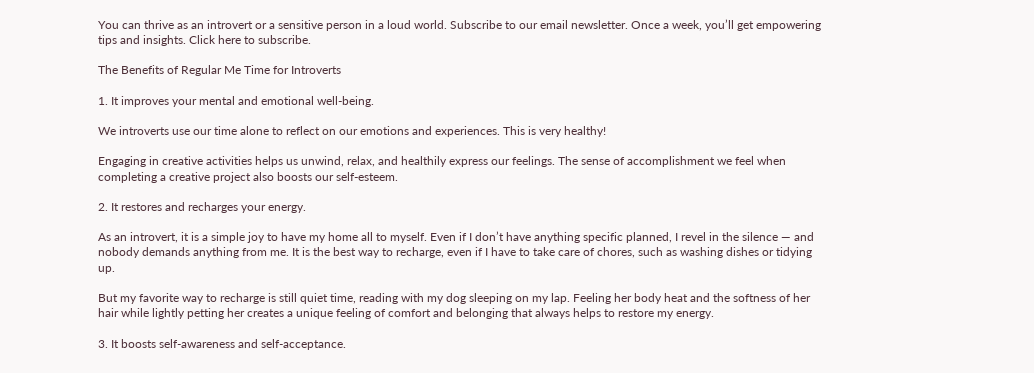You can thrive as an introvert or a sensitive person in a loud world. Subscribe to our email newsletter. Once a week, you’ll get empowering tips and insights. Click here to subscribe.

The Benefits of Regular Me Time for Introverts

1. It improves your mental and emotional well-being.

We introverts use our time alone to reflect on our emotions and experiences. This is very healthy!

Engaging in creative activities helps us unwind, relax, and healthily express our feelings. The sense of accomplishment we feel when completing a creative project also boosts our self-esteem.

2. It restores and recharges your energy.

As an introvert, it is a simple joy to have my home all to myself. Even if I don’t have anything specific planned, I revel in the silence — and nobody demands anything from me. It is the best way to recharge, even if I have to take care of chores, such as washing dishes or tidying up.

But my favorite way to recharge is still quiet time, reading with my dog sleeping on my lap. Feeling her body heat and the softness of her hair while lightly petting her creates a unique feeling of comfort and belonging that always helps to restore my energy.

3. It boosts self-awareness and self-acceptance.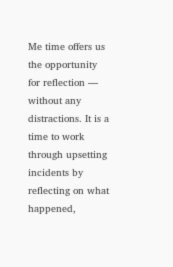Me time offers us the opportunity for reflection — without any distractions. It is a time to work through upsetting incidents by reflecting on what happened,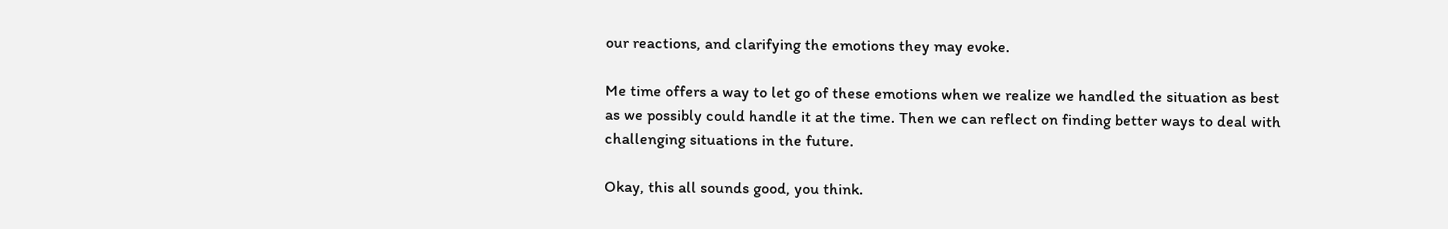our reactions, and clarifying the emotions they may evoke.

Me time offers a way to let go of these emotions when we realize we handled the situation as best as we possibly could handle it at the time. Then we can reflect on finding better ways to deal with challenging situations in the future.

Okay, this all sounds good, you think.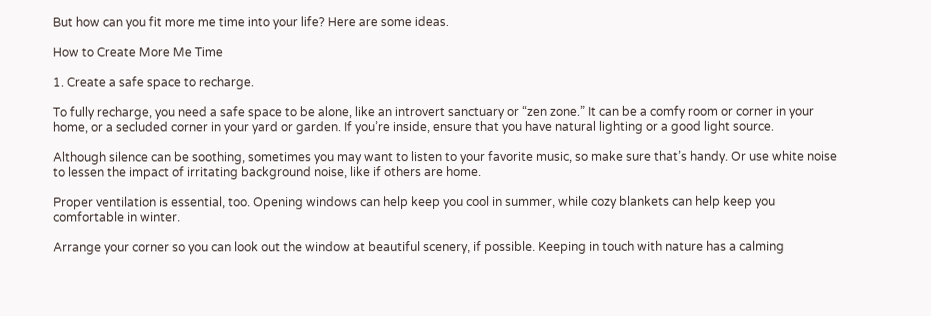But how can you fit more me time into your life? Here are some ideas.

How to Create More Me Time

1. Create a safe space to recharge.

To fully recharge, you need a safe space to be alone, like an introvert sanctuary or “zen zone.” It can be a comfy room or corner in your home, or a secluded corner in your yard or garden. If you’re inside, ensure that you have natural lighting or a good light source.

Although silence can be soothing, sometimes you may want to listen to your favorite music, so make sure that’s handy. Or use white noise to lessen the impact of irritating background noise, like if others are home.

Proper ventilation is essential, too. Opening windows can help keep you cool in summer, while cozy blankets can help keep you comfortable in winter.

Arrange your corner so you can look out the window at beautiful scenery, if possible. Keeping in touch with nature has a calming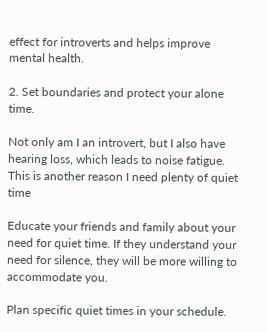effect for introverts and helps improve mental health.

2. Set boundaries and protect your alone time.

Not only am I an introvert, but I also have hearing loss, which leads to noise fatigue. This is another reason I need plenty of quiet time

Educate your friends and family about your need for quiet time. If they understand your need for silence, they will be more willing to accommodate you.

Plan specific quiet times in your schedule.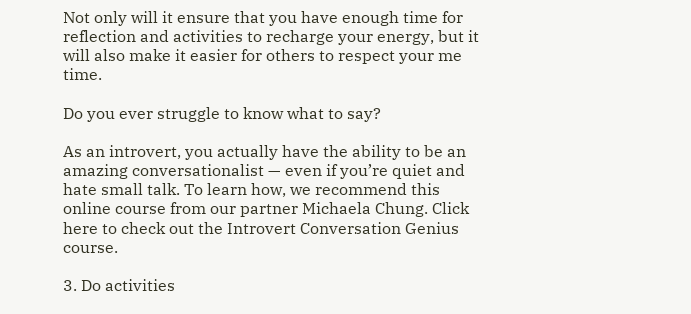Not only will it ensure that you have enough time for reflection and activities to recharge your energy, but it will also make it easier for others to respect your me time.

Do you ever struggle to know what to say?

As an introvert, you actually have the ability to be an amazing conversationalist — even if you’re quiet and hate small talk. To learn how, we recommend this online course from our partner Michaela Chung. Click here to check out the Introvert Conversation Genius course.

3. Do activities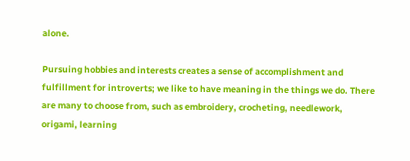alone.

Pursuing hobbies and interests creates a sense of accomplishment and fulfillment for introverts; we like to have meaning in the things we do. There are many to choose from, such as embroidery, crocheting, needlework, origami, learning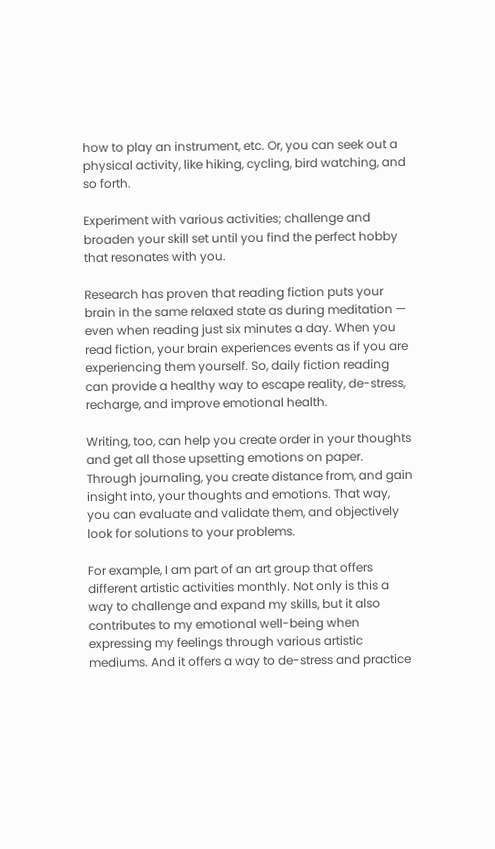how to play an instrument, etc. Or, you can seek out a physical activity, like hiking, cycling, bird watching, and so forth.

Experiment with various activities; challenge and broaden your skill set until you find the perfect hobby that resonates with you.

Research has proven that reading fiction puts your brain in the same relaxed state as during meditation — even when reading just six minutes a day. When you read fiction, your brain experiences events as if you are experiencing them yourself. So, daily fiction reading can provide a healthy way to escape reality, de-stress, recharge, and improve emotional health.

Writing, too, can help you create order in your thoughts and get all those upsetting emotions on paper. Through journaling, you create distance from, and gain insight into, your thoughts and emotions. That way, you can evaluate and validate them, and objectively look for solutions to your problems.

For example, I am part of an art group that offers different artistic activities monthly. Not only is this a way to challenge and expand my skills, but it also contributes to my emotional well-being when expressing my feelings through various artistic mediums. And it offers a way to de-stress and practice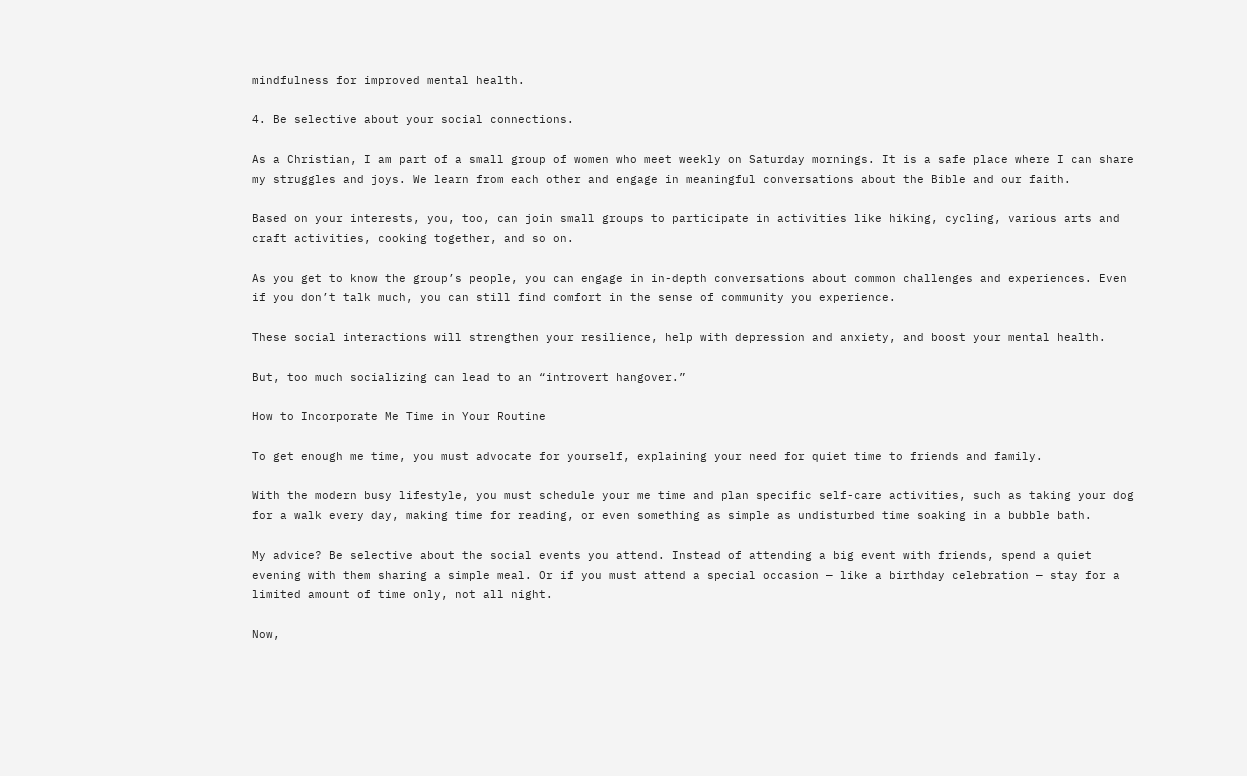mindfulness for improved mental health.

4. Be selective about your social connections.

As a Christian, I am part of a small group of women who meet weekly on Saturday mornings. It is a safe place where I can share my struggles and joys. We learn from each other and engage in meaningful conversations about the Bible and our faith.

Based on your interests, you, too, can join small groups to participate in activities like hiking, cycling, various arts and craft activities, cooking together, and so on.

As you get to know the group’s people, you can engage in in-depth conversations about common challenges and experiences. Even if you don’t talk much, you can still find comfort in the sense of community you experience.

These social interactions will strengthen your resilience, help with depression and anxiety, and boost your mental health.

But, too much socializing can lead to an “introvert hangover.”

How to Incorporate Me Time in Your Routine

To get enough me time, you must advocate for yourself, explaining your need for quiet time to friends and family.

With the modern busy lifestyle, you must schedule your me time and plan specific self-care activities, such as taking your dog for a walk every day, making time for reading, or even something as simple as undisturbed time soaking in a bubble bath.

My advice? Be selective about the social events you attend. Instead of attending a big event with friends, spend a quiet evening with them sharing a simple meal. Or if you must attend a special occasion — like a birthday celebration — stay for a limited amount of time only, not all night.

Now,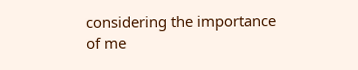considering the importance of me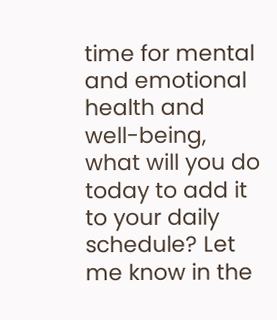time for mental and emotional health and well-being, what will you do today to add it to your daily schedule? Let me know in the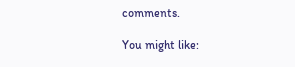comments.

You might like: